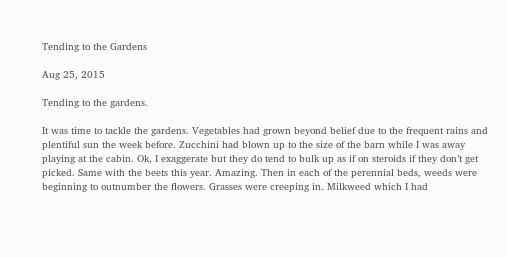Tending to the Gardens

Aug 25, 2015

Tending to the gardens.

It was time to tackle the gardens. Vegetables had grown beyond belief due to the frequent rains and plentiful sun the week before. Zucchini had blown up to the size of the barn while I was away playing at the cabin. Ok, I exaggerate but they do tend to bulk up as if on steroids if they don’t get picked. Same with the beets this year. Amazing. Then in each of the perennial beds, weeds were beginning to outnumber the flowers. Grasses were creeping in. Milkweed which I had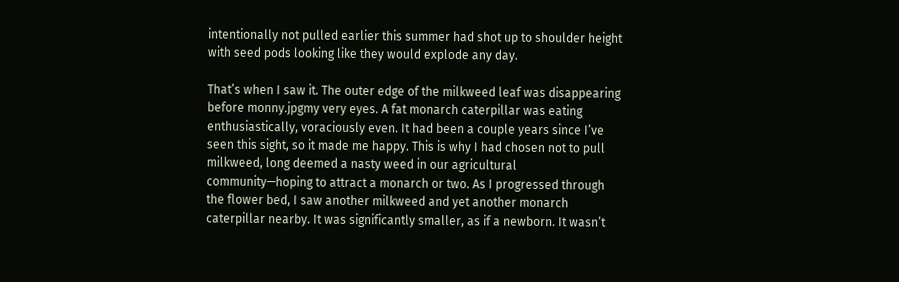intentionally not pulled earlier this summer had shot up to shoulder height with seed pods looking like they would explode any day.

That’s when I saw it. The outer edge of the milkweed leaf was disappearing before monny.jpgmy very eyes. A fat monarch caterpillar was eating enthusiastically, voraciously even. It had been a couple years since I’ve seen this sight, so it made me happy. This is why I had chosen not to pull milkweed, long deemed a nasty weed in our agricultural community—hoping to attract a monarch or two. As I progressed through the flower bed, I saw another milkweed and yet another monarch caterpillar nearby. It was significantly smaller, as if a newborn. It wasn’t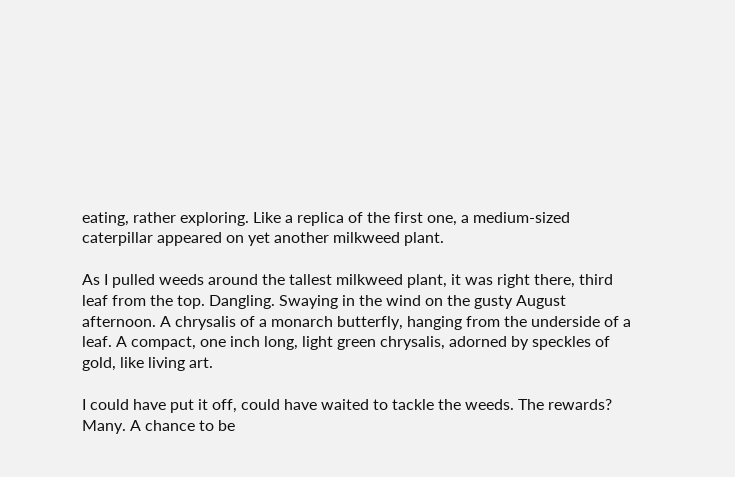eating, rather exploring. Like a replica of the first one, a medium-sized caterpillar appeared on yet another milkweed plant.

As I pulled weeds around the tallest milkweed plant, it was right there, third leaf from the top. Dangling. Swaying in the wind on the gusty August afternoon. A chrysalis of a monarch butterfly, hanging from the underside of a leaf. A compact, one inch long, light green chrysalis, adorned by speckles of gold, like living art.

I could have put it off, could have waited to tackle the weeds. The rewards? Many. A chance to be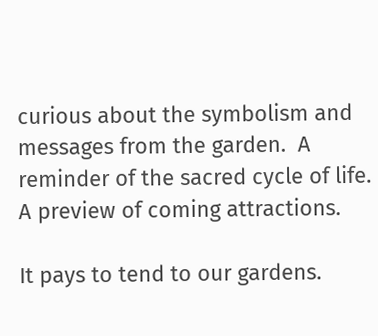curious about the symbolism and messages from the garden.  A reminder of the sacred cycle of life. A preview of coming attractions.

It pays to tend to our gardens.